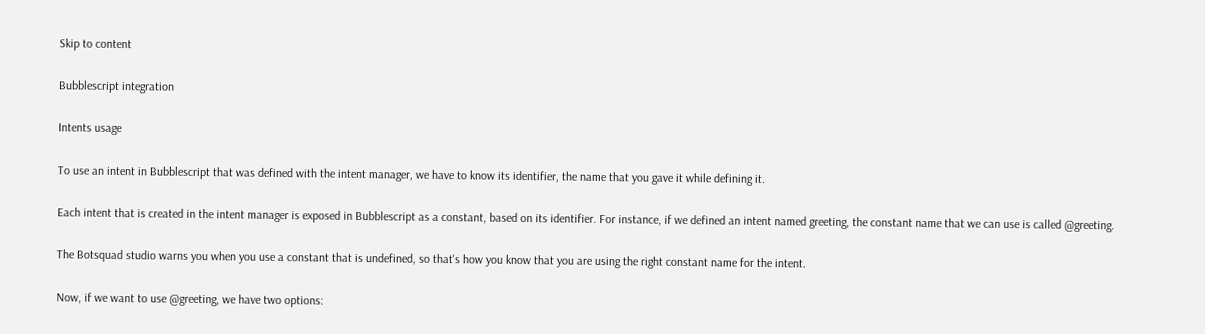Skip to content

Bubblescript integration

Intents usage

To use an intent in Bubblescript that was defined with the intent manager, we have to know its identifier, the name that you gave it while defining it.

Each intent that is created in the intent manager is exposed in Bubblescript as a constant, based on its identifier. For instance, if we defined an intent named greeting, the constant name that we can use is called @greeting.

The Botsquad studio warns you when you use a constant that is undefined, so that's how you know that you are using the right constant name for the intent.

Now, if we want to use @greeting, we have two options: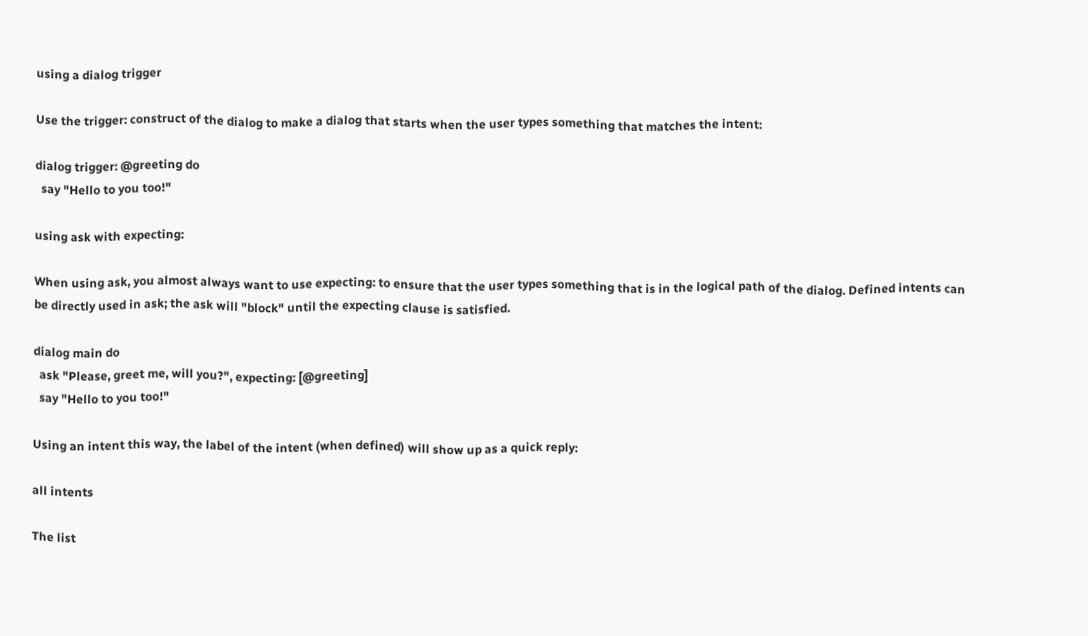using a dialog trigger

Use the trigger: construct of the dialog to make a dialog that starts when the user types something that matches the intent:

dialog trigger: @greeting do
  say "Hello to you too!"

using ask with expecting:

When using ask, you almost always want to use expecting: to ensure that the user types something that is in the logical path of the dialog. Defined intents can be directly used in ask; the ask will "block" until the expecting clause is satisfied.

dialog main do
  ask "Please, greet me, will you?", expecting: [@greeting]
  say "Hello to you too!"

Using an intent this way, the label of the intent (when defined) will show up as a quick reply:

all intents

The list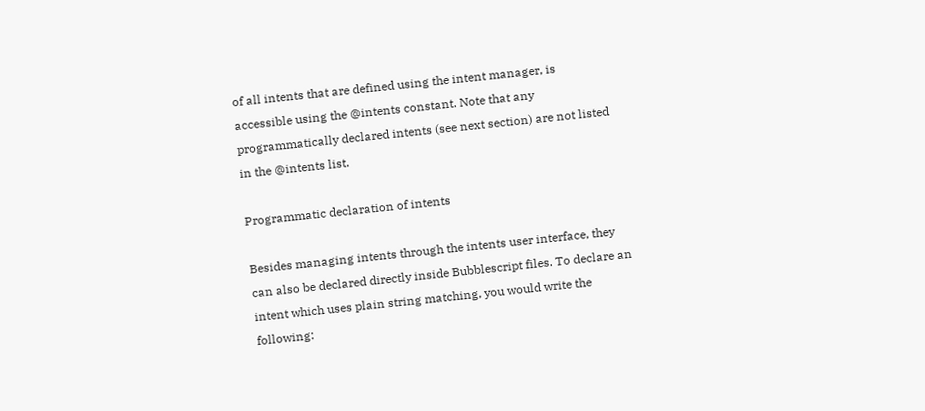of all intents that are defined using the intent manager, is accessible using the @intents constant. Note that any programmatically declared intents (see next section) are not listed in the @intents list.

Programmatic declaration of intents

Besides managing intents through the intents user interface, they can also be declared directly inside Bubblescript files. To declare an intent which uses plain string matching, you would write the following: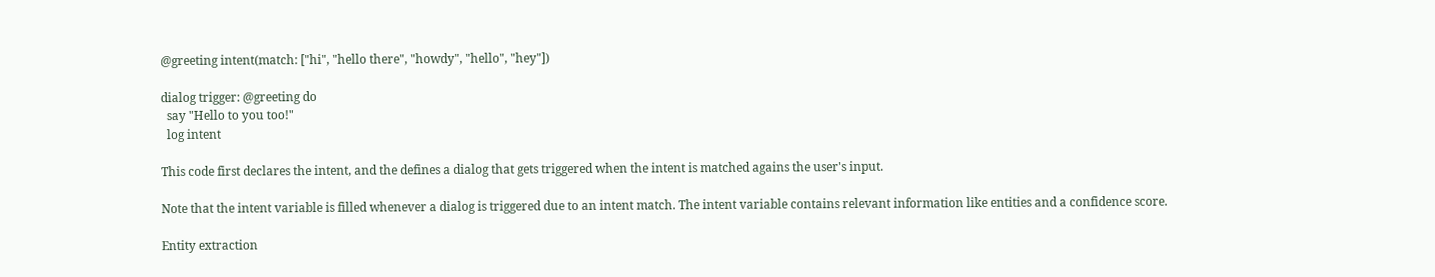@greeting intent(match: ["hi", "hello there", "howdy", "hello", "hey"])

dialog trigger: @greeting do
  say "Hello to you too!"
  log intent

This code first declares the intent, and the defines a dialog that gets triggered when the intent is matched agains the user's input.

Note that the intent variable is filled whenever a dialog is triggered due to an intent match. The intent variable contains relevant information like entities and a confidence score.

Entity extraction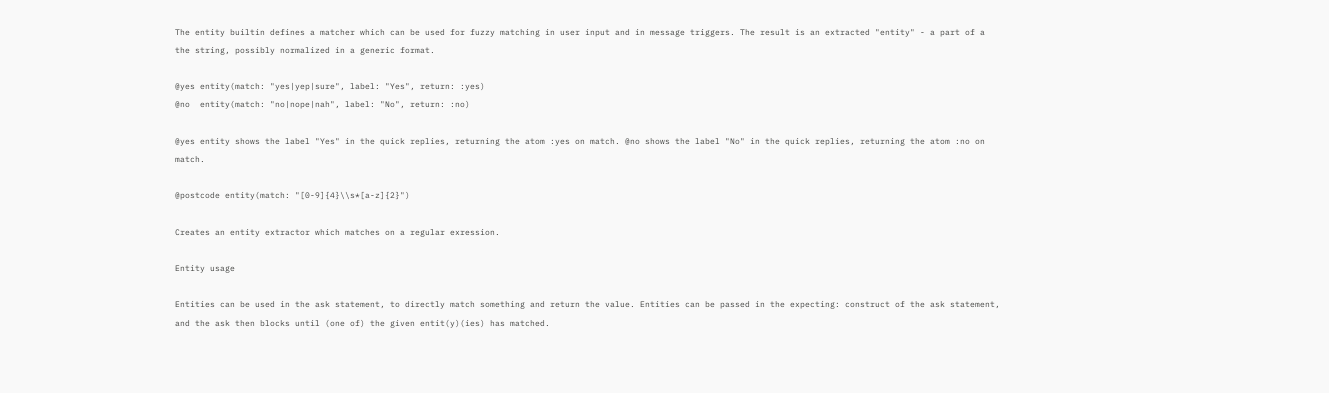The entity builtin defines a matcher which can be used for fuzzy matching in user input and in message triggers. The result is an extracted "entity" - a part of a the string, possibly normalized in a generic format.

@yes entity(match: "yes|yep|sure", label: "Yes", return: :yes)
@no  entity(match: "no|nope|nah", label: "No", return: :no)

@yes entity shows the label "Yes" in the quick replies, returning the atom :yes on match. @no shows the label "No" in the quick replies, returning the atom :no on match.

@postcode entity(match: "[0-9]{4}\\s*[a-z]{2}")

Creates an entity extractor which matches on a regular exression.

Entity usage

Entities can be used in the ask statement, to directly match something and return the value. Entities can be passed in the expecting: construct of the ask statement, and the ask then blocks until (one of) the given entit(y)(ies) has matched.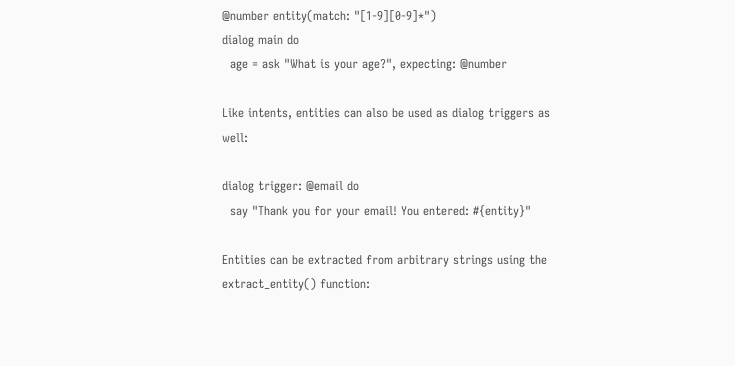@number entity(match: "[1-9][0-9]*")
dialog main do
  age = ask "What is your age?", expecting: @number

Like intents, entities can also be used as dialog triggers as well:

dialog trigger: @email do
  say "Thank you for your email! You entered: #{entity}"

Entities can be extracted from arbitrary strings using the extract_entity() function: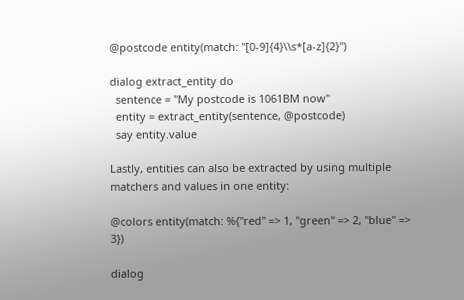@postcode entity(match: "[0-9]{4}\\s*[a-z]{2}")

dialog extract_entity do
  sentence = "My postcode is 1061BM now"
  entity = extract_entity(sentence, @postcode)
  say entity.value

Lastly, entities can also be extracted by using multiple matchers and values in one entity:

@colors entity(match: %{"red" => 1, "green" => 2, "blue" => 3})

dialog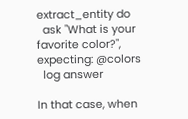extract_entity do
  ask "What is your favorite color?", expecting: @colors
  log answer

In that case, when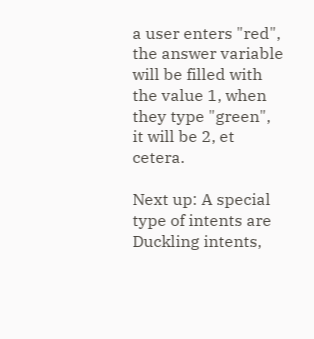a user enters "red", the answer variable will be filled with the value 1, when they type "green", it will be 2, et cetera.

Next up: A special type of intents are Duckling intents,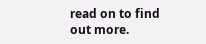read on to find out more.